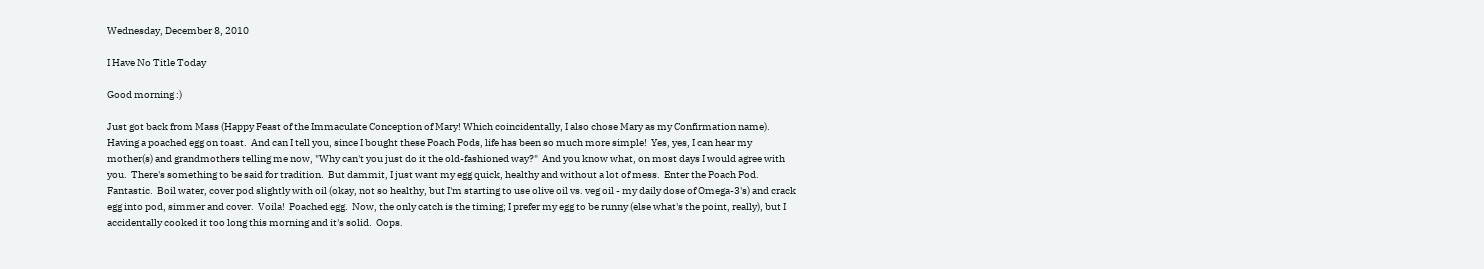Wednesday, December 8, 2010

I Have No Title Today

Good morning :)

Just got back from Mass (Happy Feast of the Immaculate Conception of Mary! Which coincidentally, I also chose Mary as my Confirmation name).  Having a poached egg on toast.  And can I tell you, since I bought these Poach Pods, life has been so much more simple!  Yes, yes, I can hear my mother(s) and grandmothers telling me now, "Why can't you just do it the old-fashioned way?"  And you know what, on most days I would agree with you.  There's something to be said for tradition.  But dammit, I just want my egg quick, healthy and without a lot of mess.  Enter the Poach Pod.  Fantastic.  Boil water, cover pod slightly with oil (okay, not so healthy, but I'm starting to use olive oil vs. veg oil - my daily dose of Omega-3's) and crack egg into pod, simmer and cover.  Voila!  Poached egg.  Now, the only catch is the timing; I prefer my egg to be runny (else what's the point, really), but I accidentally cooked it too long this morning and it's solid.  Oops.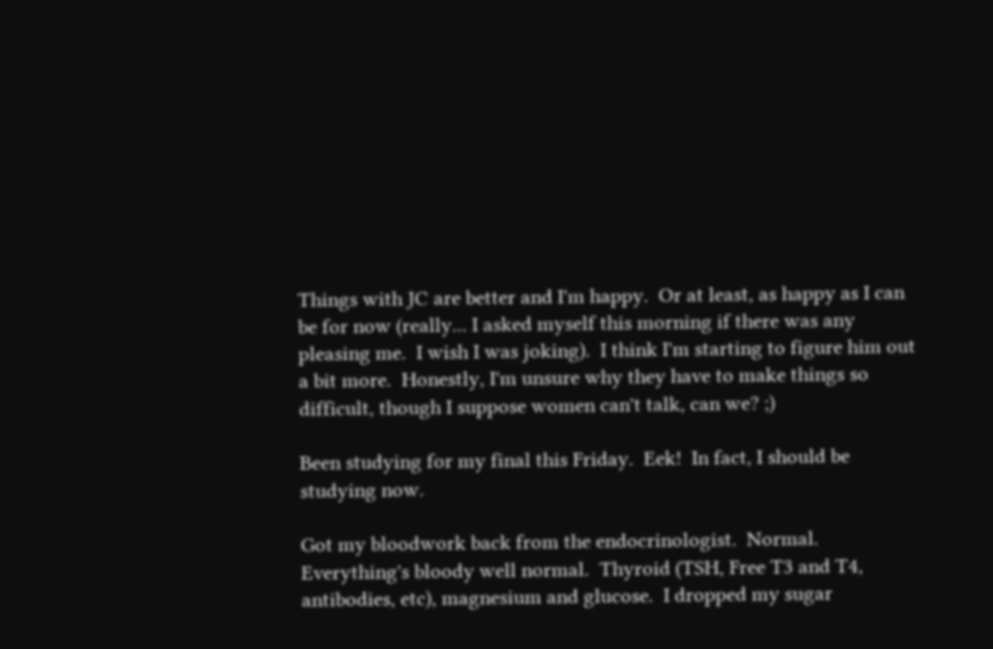Things with JC are better and I'm happy.  Or at least, as happy as I can be for now (really... I asked myself this morning if there was any pleasing me.  I wish I was joking).  I think I'm starting to figure him out a bit more.  Honestly, I'm unsure why they have to make things so difficult, though I suppose women can't talk, can we? ;)

Been studying for my final this Friday.  Eek!  In fact, I should be studying now.

Got my bloodwork back from the endocrinologist.  Normal.  Everything's bloody well normal.  Thyroid (TSH, Free T3 and T4, antibodies, etc), magnesium and glucose.  I dropped my sugar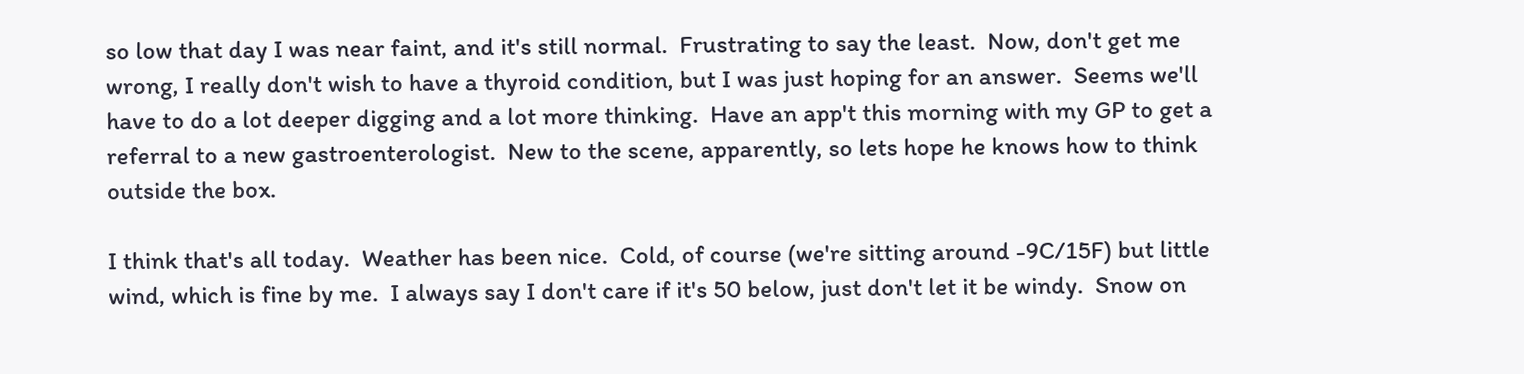so low that day I was near faint, and it's still normal.  Frustrating to say the least.  Now, don't get me wrong, I really don't wish to have a thyroid condition, but I was just hoping for an answer.  Seems we'll have to do a lot deeper digging and a lot more thinking.  Have an app't this morning with my GP to get a referral to a new gastroenterologist.  New to the scene, apparently, so lets hope he knows how to think outside the box.

I think that's all today.  Weather has been nice.  Cold, of course (we're sitting around -9C/15F) but little wind, which is fine by me.  I always say I don't care if it's 50 below, just don't let it be windy.  Snow on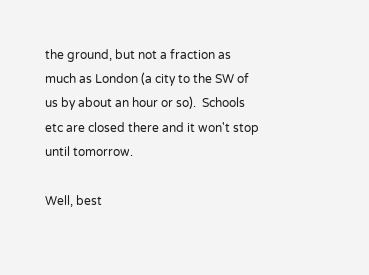the ground, but not a fraction as much as London (a city to the SW of us by about an hour or so).  Schools etc are closed there and it won't stop until tomorrow.

Well, best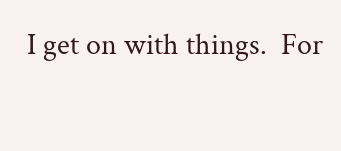I get on with things.  For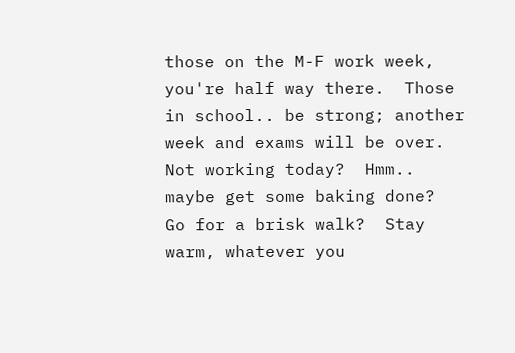those on the M-F work week, you're half way there.  Those in school.. be strong; another week and exams will be over.  Not working today?  Hmm.. maybe get some baking done?  Go for a brisk walk?  Stay warm, whatever you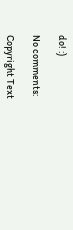do! :)

No comments:

Copyright Text